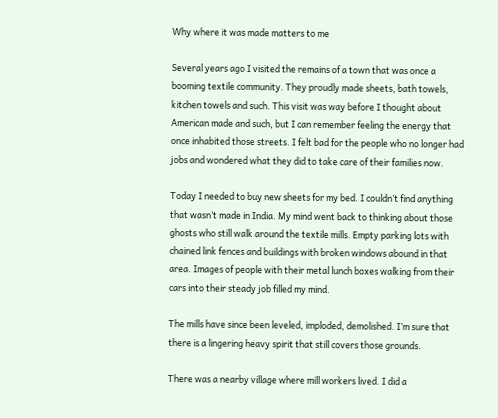Why where it was made matters to me

Several years ago I visited the remains of a town that was once a booming textile community. They proudly made sheets, bath towels, kitchen towels and such. This visit was way before I thought about American made and such, but I can remember feeling the energy that once inhabited those streets. I felt bad for the people who no longer had jobs and wondered what they did to take care of their families now.

Today I needed to buy new sheets for my bed. I couldn’t find anything that wasn’t made in India. My mind went back to thinking about those ghosts who still walk around the textile mills. Empty parking lots with chained link fences and buildings with broken windows abound in that area. Images of people with their metal lunch boxes walking from their cars into their steady job filled my mind.

The mills have since been leveled, imploded, demolished. I’m sure that there is a lingering heavy spirit that still covers those grounds.

There was a nearby village where mill workers lived. I did a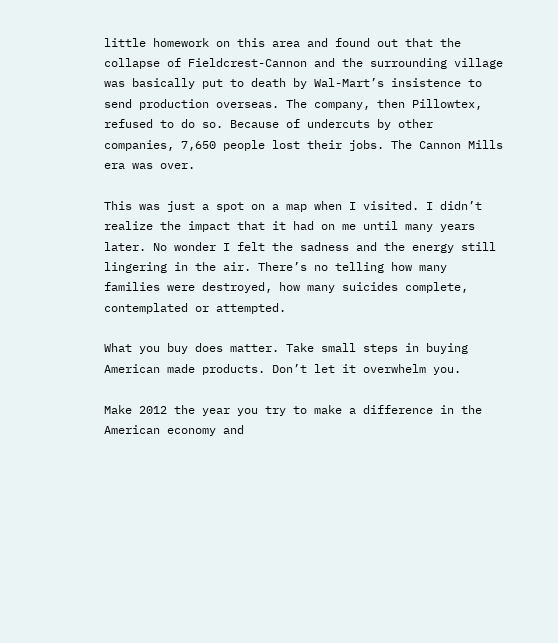little homework on this area and found out that the collapse of Fieldcrest-Cannon and the surrounding village was basically put to death by Wal-Mart’s insistence to send production overseas. The company, then Pillowtex, refused to do so. Because of undercuts by other companies, 7,650 people lost their jobs. The Cannon Mills era was over.

This was just a spot on a map when I visited. I didn’t realize the impact that it had on me until many years later. No wonder I felt the sadness and the energy still lingering in the air. There’s no telling how many families were destroyed, how many suicides complete, contemplated or attempted.

What you buy does matter. Take small steps in buying American made products. Don’t let it overwhelm you.

Make 2012 the year you try to make a difference in the American economy and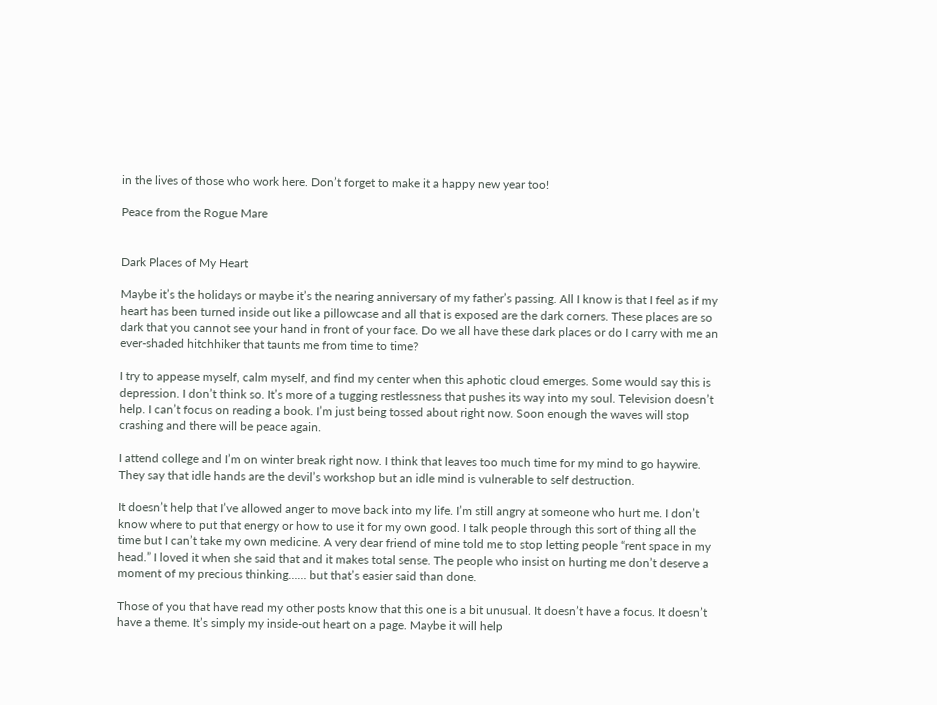in the lives of those who work here. Don’t forget to make it a happy new year too!

Peace from the Rogue Mare


Dark Places of My Heart

Maybe it’s the holidays or maybe it’s the nearing anniversary of my father’s passing. All I know is that I feel as if my heart has been turned inside out like a pillowcase and all that is exposed are the dark corners. These places are so dark that you cannot see your hand in front of your face. Do we all have these dark places or do I carry with me an ever-shaded hitchhiker that taunts me from time to time?

I try to appease myself, calm myself, and find my center when this aphotic cloud emerges. Some would say this is depression. I don’t think so. It’s more of a tugging restlessness that pushes its way into my soul. Television doesn’t help. I can’t focus on reading a book. I’m just being tossed about right now. Soon enough the waves will stop crashing and there will be peace again.

I attend college and I’m on winter break right now. I think that leaves too much time for my mind to go haywire. They say that idle hands are the devil’s workshop but an idle mind is vulnerable to self destruction.

It doesn’t help that I’ve allowed anger to move back into my life. I’m still angry at someone who hurt me. I don’t know where to put that energy or how to use it for my own good. I talk people through this sort of thing all the time but I can’t take my own medicine. A very dear friend of mine told me to stop letting people “rent space in my head.” I loved it when she said that and it makes total sense. The people who insist on hurting me don’t deserve a moment of my precious thinking…… but that’s easier said than done.

Those of you that have read my other posts know that this one is a bit unusual. It doesn’t have a focus. It doesn’t have a theme. It’s simply my inside-out heart on a page. Maybe it will help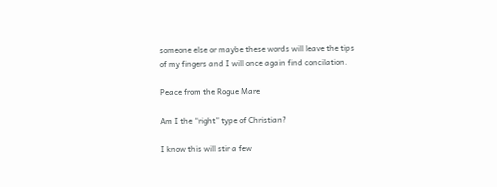someone else or maybe these words will leave the tips of my fingers and I will once again find concilation.

Peace from the Rogue Mare

Am I the “right” type of Christian?

I know this will stir a few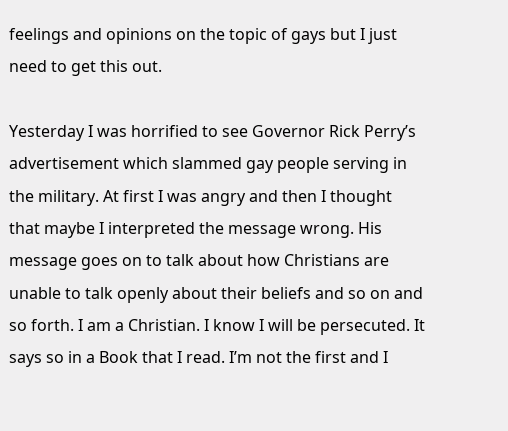feelings and opinions on the topic of gays but I just need to get this out.

Yesterday I was horrified to see Governor Rick Perry’s advertisement which slammed gay people serving in the military. At first I was angry and then I thought that maybe I interpreted the message wrong. His message goes on to talk about how Christians are unable to talk openly about their beliefs and so on and so forth. I am a Christian. I know I will be persecuted. It says so in a Book that I read. I’m not the first and I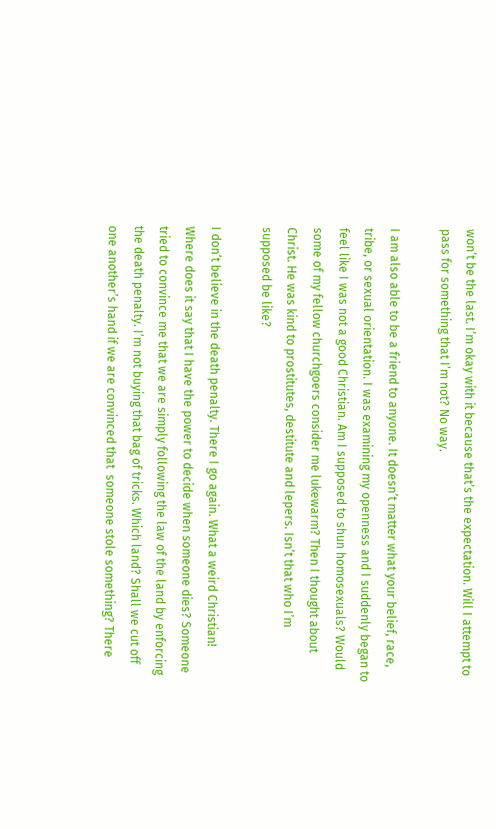won’t be the last. I’m okay with it because that’s the expectation. Will I attempt to pass for something that I’m not? No way.

I am also able to be a friend to anyone. It doesn’t matter what your belief, race, tribe, or sexual orientation. I was examining my openness and I suddenly began to feel like I was not a good Christian. Am I supposed to shun homosexuals? Would some of my fellow churchgoers consider me lukewarm? Then I thought about Christ. He was kind to prostitutes, destitute and lepers. Isn’t that who I’m supposed be like?

I don’t believe in the death penalty. There I go again. What a weird Christian! Where does it say that I have the power to decide when someone dies? Someone tried to convince me that we are simply following the law of the land by enforcing the death penalty. I’m not buying that bag of tricks. Which land? Shall we cut off one another’s hand if we are convinced that  someone stole something? There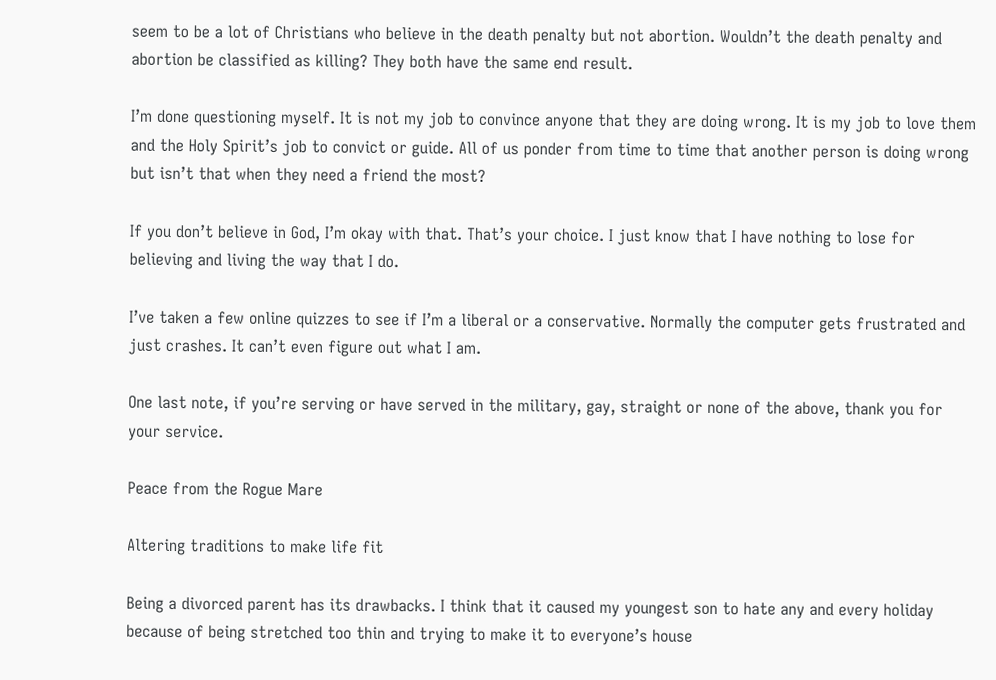seem to be a lot of Christians who believe in the death penalty but not abortion. Wouldn’t the death penalty and abortion be classified as killing? They both have the same end result.

I’m done questioning myself. It is not my job to convince anyone that they are doing wrong. It is my job to love them and the Holy Spirit’s job to convict or guide. All of us ponder from time to time that another person is doing wrong but isn’t that when they need a friend the most?

If you don’t believe in God, I’m okay with that. That’s your choice. I just know that I have nothing to lose for believing and living the way that I do.

I’ve taken a few online quizzes to see if I’m a liberal or a conservative. Normally the computer gets frustrated and just crashes. It can’t even figure out what I am.

One last note, if you’re serving or have served in the military, gay, straight or none of the above, thank you for your service.

Peace from the Rogue Mare

Altering traditions to make life fit

Being a divorced parent has its drawbacks. I think that it caused my youngest son to hate any and every holiday because of being stretched too thin and trying to make it to everyone’s house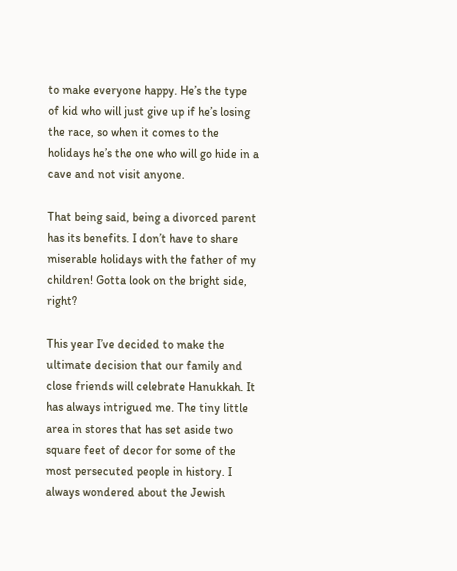to make everyone happy. He’s the type of kid who will just give up if he’s losing the race, so when it comes to the holidays he’s the one who will go hide in a cave and not visit anyone.

That being said, being a divorced parent has its benefits. I don’t have to share miserable holidays with the father of my children! Gotta look on the bright side, right?

This year I’ve decided to make the ultimate decision that our family and close friends will celebrate Hanukkah. It has always intrigued me. The tiny little area in stores that has set aside two square feet of decor for some of the most persecuted people in history. I always wondered about the Jewish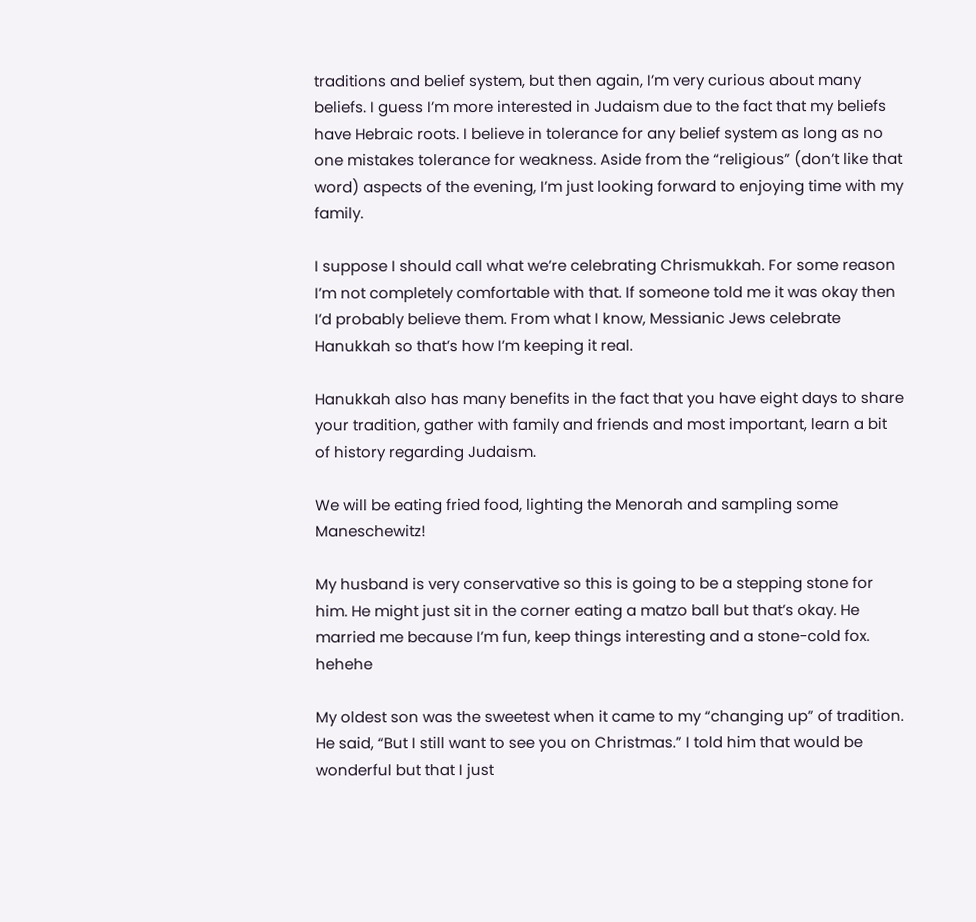traditions and belief system, but then again, I’m very curious about many beliefs. I guess I’m more interested in Judaism due to the fact that my beliefs have Hebraic roots. I believe in tolerance for any belief system as long as no one mistakes tolerance for weakness. Aside from the “religious” (don’t like that word) aspects of the evening, I’m just looking forward to enjoying time with my family.

I suppose I should call what we’re celebrating Chrismukkah. For some reason I’m not completely comfortable with that. If someone told me it was okay then I’d probably believe them. From what I know, Messianic Jews celebrate Hanukkah so that’s how I’m keeping it real.

Hanukkah also has many benefits in the fact that you have eight days to share your tradition, gather with family and friends and most important, learn a bit of history regarding Judaism.

We will be eating fried food, lighting the Menorah and sampling some Maneschewitz!

My husband is very conservative so this is going to be a stepping stone for him. He might just sit in the corner eating a matzo ball but that’s okay. He married me because I’m fun, keep things interesting and a stone-cold fox. hehehe

My oldest son was the sweetest when it came to my “changing up” of tradition. He said, “But I still want to see you on Christmas.” I told him that would be wonderful but that I just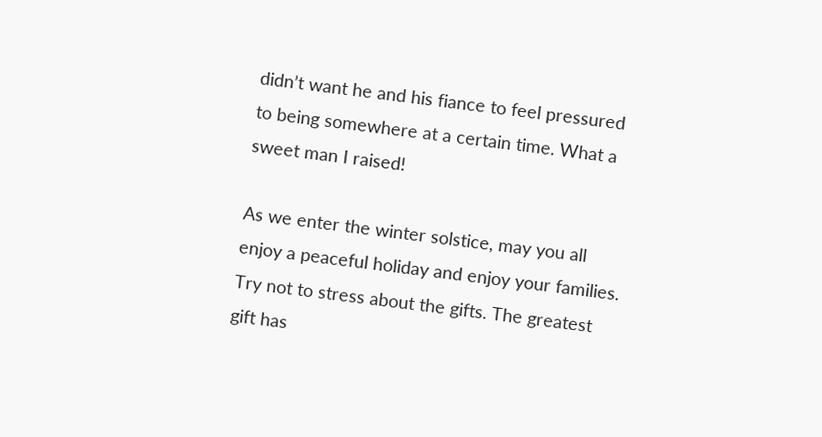didn’t want he and his fiance to feel pressured to being somewhere at a certain time. What a sweet man I raised!

As we enter the winter solstice, may you all enjoy a peaceful holiday and enjoy your families. Try not to stress about the gifts. The greatest gift has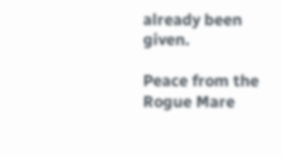already been given.

Peace from the Rogue Mare